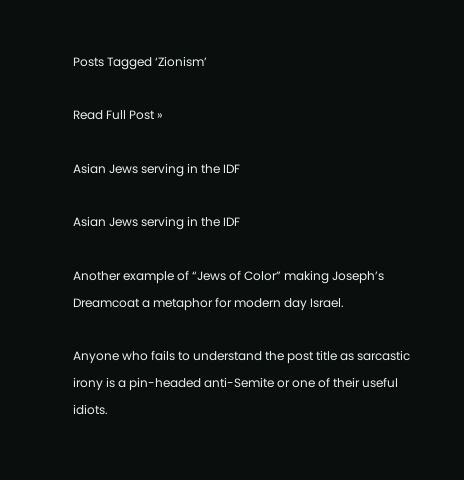Posts Tagged ‘Zionism’

Read Full Post »

Asian Jews serving in the IDF

Asian Jews serving in the IDF

Another example of “Jews of Color” making Joseph’s Dreamcoat a metaphor for modern day Israel.

Anyone who fails to understand the post title as sarcastic irony is a pin-headed anti-Semite or one of their useful idiots.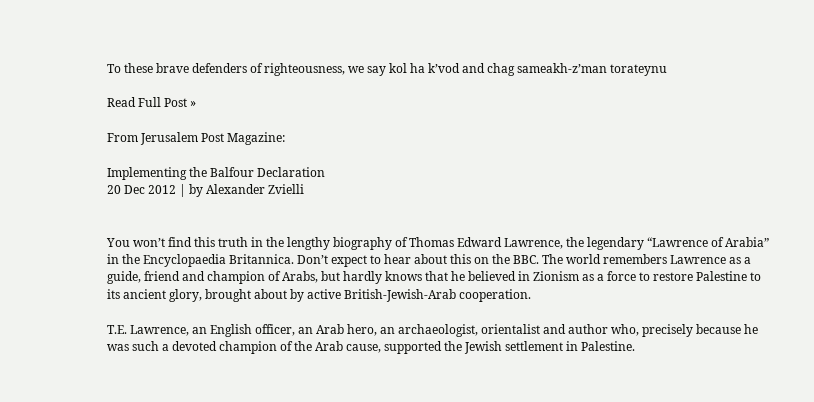To these brave defenders of righteousness, we say kol ha k’vod and chag sameakh-z’man torateynu

Read Full Post »

From Jerusalem Post Magazine:

Implementing the Balfour Declaration
20 Dec 2012 | by Alexander Zvielli


You won’t find this truth in the lengthy biography of Thomas Edward Lawrence, the legendary “Lawrence of Arabia” in the Encyclopaedia Britannica. Don’t expect to hear about this on the BBC. The world remembers Lawrence as a guide, friend and champion of Arabs, but hardly knows that he believed in Zionism as a force to restore Palestine to its ancient glory, brought about by active British-Jewish-Arab cooperation.

T.E. Lawrence, an English officer, an Arab hero, an archaeologist, orientalist and author who, precisely because he was such a devoted champion of the Arab cause, supported the Jewish settlement in Palestine.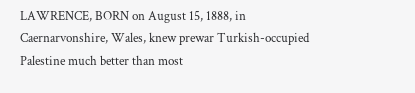LAWRENCE, BORN on August 15, 1888, in Caernarvonshire, Wales, knew prewar Turkish-occupied Palestine much better than most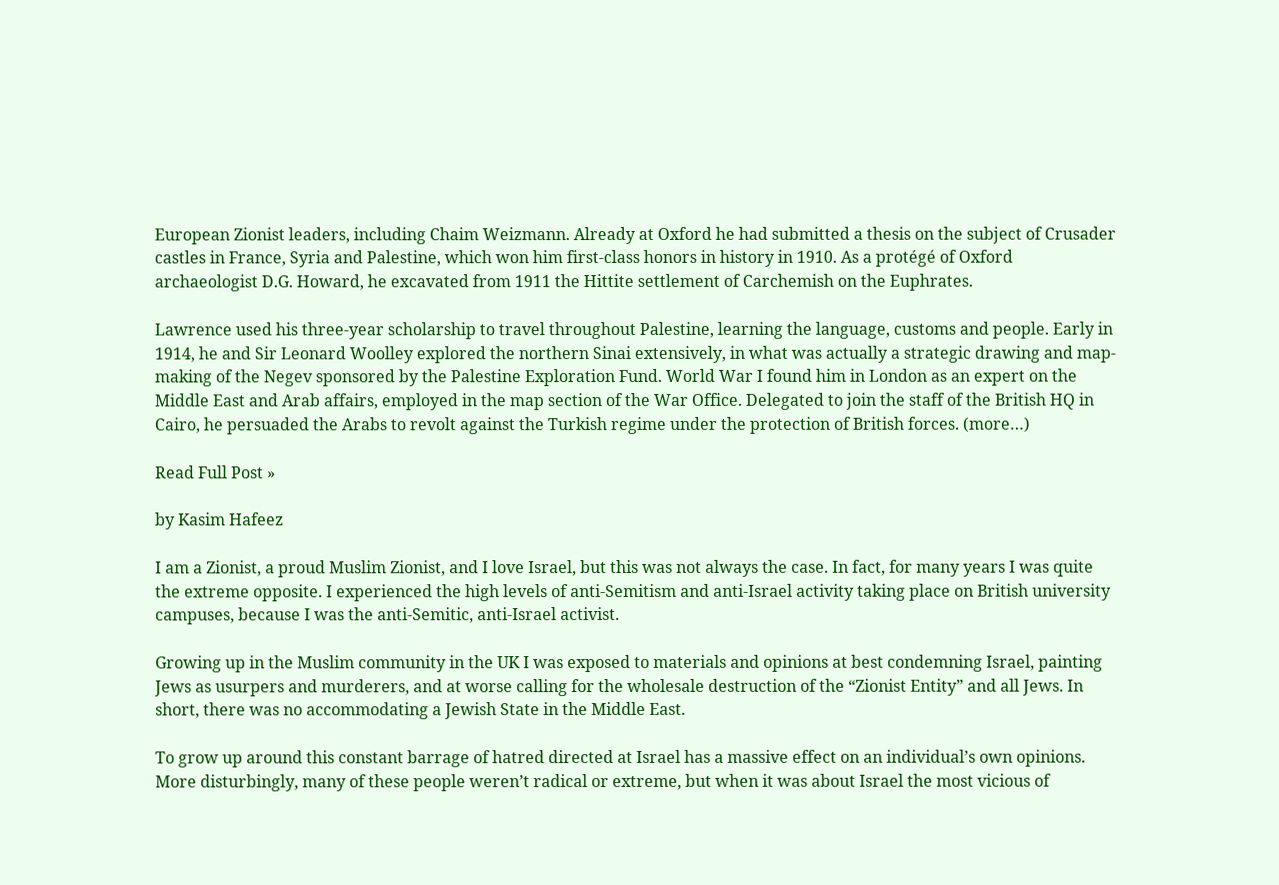European Zionist leaders, including Chaim Weizmann. Already at Oxford he had submitted a thesis on the subject of Crusader castles in France, Syria and Palestine, which won him first-class honors in history in 1910. As a protégé of Oxford archaeologist D.G. Howard, he excavated from 1911 the Hittite settlement of Carchemish on the Euphrates.

Lawrence used his three-year scholarship to travel throughout Palestine, learning the language, customs and people. Early in 1914, he and Sir Leonard Woolley explored the northern Sinai extensively, in what was actually a strategic drawing and map-making of the Negev sponsored by the Palestine Exploration Fund. World War I found him in London as an expert on the Middle East and Arab affairs, employed in the map section of the War Office. Delegated to join the staff of the British HQ in Cairo, he persuaded the Arabs to revolt against the Turkish regime under the protection of British forces. (more…)

Read Full Post »

by Kasim Hafeez

I am a Zionist, a proud Muslim Zionist, and I love Israel, but this was not always the case. In fact, for many years I was quite the extreme opposite. I experienced the high levels of anti-Semitism and anti-Israel activity taking place on British university campuses, because I was the anti-Semitic, anti-Israel activist.

Growing up in the Muslim community in the UK I was exposed to materials and opinions at best condemning Israel, painting Jews as usurpers and murderers, and at worse calling for the wholesale destruction of the “Zionist Entity” and all Jews. In short, there was no accommodating a Jewish State in the Middle East.

To grow up around this constant barrage of hatred directed at Israel has a massive effect on an individual’s own opinions. More disturbingly, many of these people weren’t radical or extreme, but when it was about Israel the most vicious of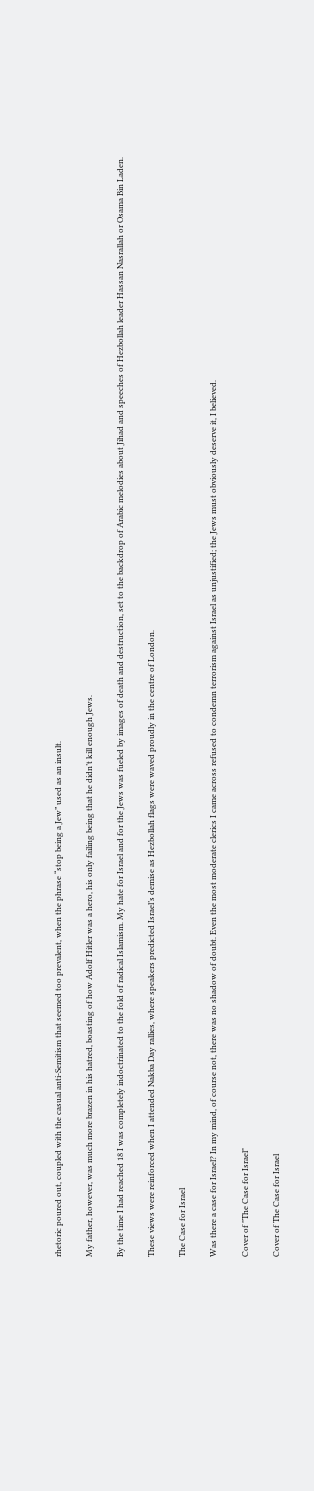rhetoric poured out, coupled with the casual anti-Semitism that seemed too prevalent, when the phrase “stop being a Jew” used as an insult.

My father, however, was much more brazen in his hatred, boasting of how Adolf Hitler was a hero, his only failing being that he didn’t kill enough Jews.

By the time I had reached 18 I was completely indoctrinated to the fold of radical Islamism. My hate for Israel and for the Jews was fueled by images of death and destruction, set to the backdrop of Arabic melodies about Jihad and speeches of Hezbollah leader Hassan Nasrallah or Osama Bin Laden.

These views were reinforced when I attended Nakba Day rallies, where speakers predicted Israel’s demise as Hezbollah flags were waved proudly in the centre of London.

The Case for Israel

Was there a case for Israel? In my mind, of course not, there was no shadow of doubt. Even the most moderate clerics I came across refused to condemn terrorism against Israel as unjustified; the Jews must obviously deserve it, I believed.

Cover of "The Case for Israel"

Cover of The Case for Israel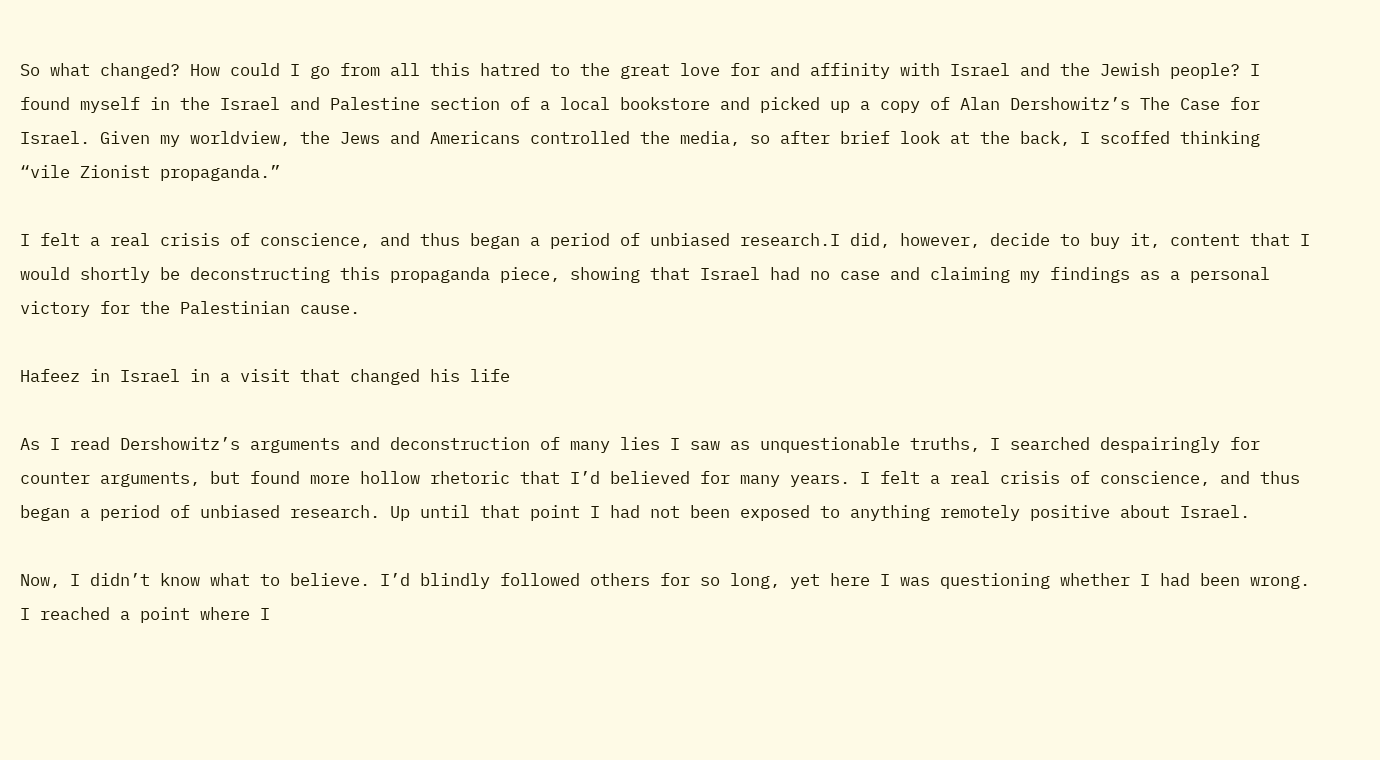So what changed? How could I go from all this hatred to the great love for and affinity with Israel and the Jewish people? I found myself in the Israel and Palestine section of a local bookstore and picked up a copy of Alan Dershowitz’s The Case for Israel. Given my worldview, the Jews and Americans controlled the media, so after brief look at the back, I scoffed thinking “vile Zionist propaganda.”

I felt a real crisis of conscience, and thus began a period of unbiased research.I did, however, decide to buy it, content that I would shortly be deconstructing this propaganda piece, showing that Israel had no case and claiming my findings as a personal victory for the Palestinian cause.

Hafeez in Israel in a visit that changed his life

As I read Dershowitz’s arguments and deconstruction of many lies I saw as unquestionable truths, I searched despairingly for counter arguments, but found more hollow rhetoric that I’d believed for many years. I felt a real crisis of conscience, and thus began a period of unbiased research. Up until that point I had not been exposed to anything remotely positive about Israel.

Now, I didn’t know what to believe. I’d blindly followed others for so long, yet here I was questioning whether I had been wrong. I reached a point where I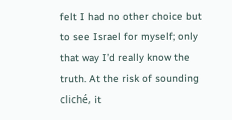felt I had no other choice but to see Israel for myself; only that way I’d really know the truth. At the risk of sounding cliché, it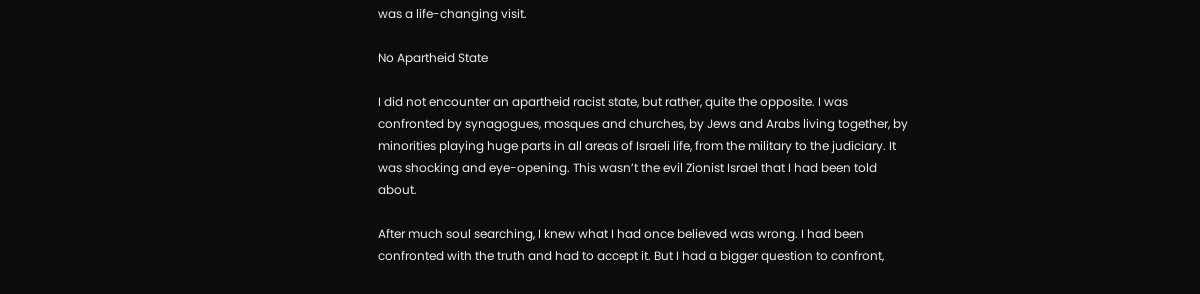was a life-changing visit.

No Apartheid State

I did not encounter an apartheid racist state, but rather, quite the opposite. I was confronted by synagogues, mosques and churches, by Jews and Arabs living together, by minorities playing huge parts in all areas of Israeli life, from the military to the judiciary. It was shocking and eye-opening. This wasn’t the evil Zionist Israel that I had been told about.

After much soul searching, I knew what I had once believed was wrong. I had been confronted with the truth and had to accept it. But I had a bigger question to confront,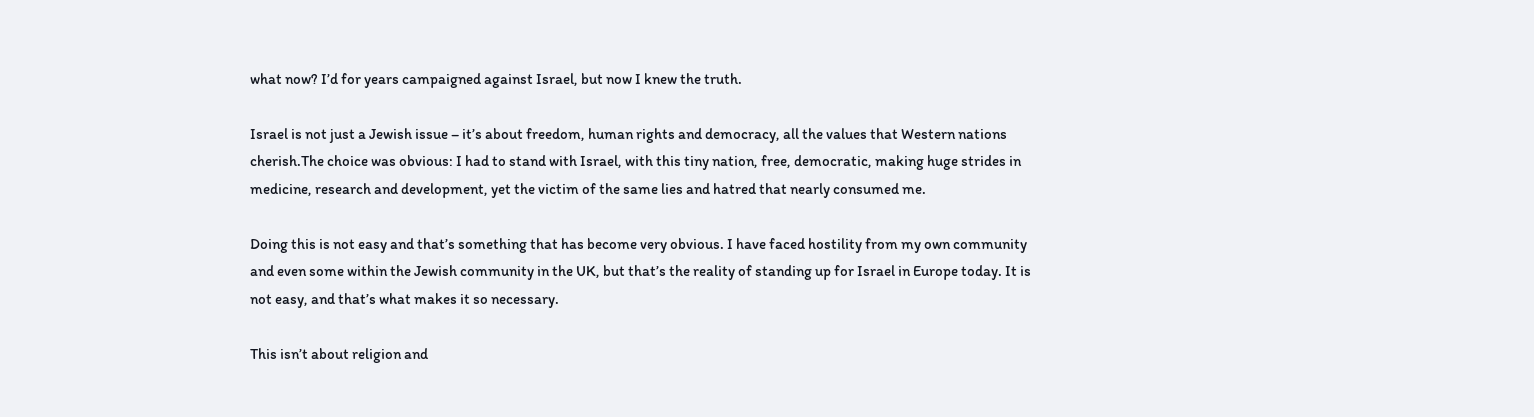what now? I’d for years campaigned against Israel, but now I knew the truth.

Israel is not just a Jewish issue – it’s about freedom, human rights and democracy, all the values that Western nations cherish.The choice was obvious: I had to stand with Israel, with this tiny nation, free, democratic, making huge strides in medicine, research and development, yet the victim of the same lies and hatred that nearly consumed me.

Doing this is not easy and that’s something that has become very obvious. I have faced hostility from my own community and even some within the Jewish community in the UK, but that’s the reality of standing up for Israel in Europe today. It is not easy, and that’s what makes it so necessary.

This isn’t about religion and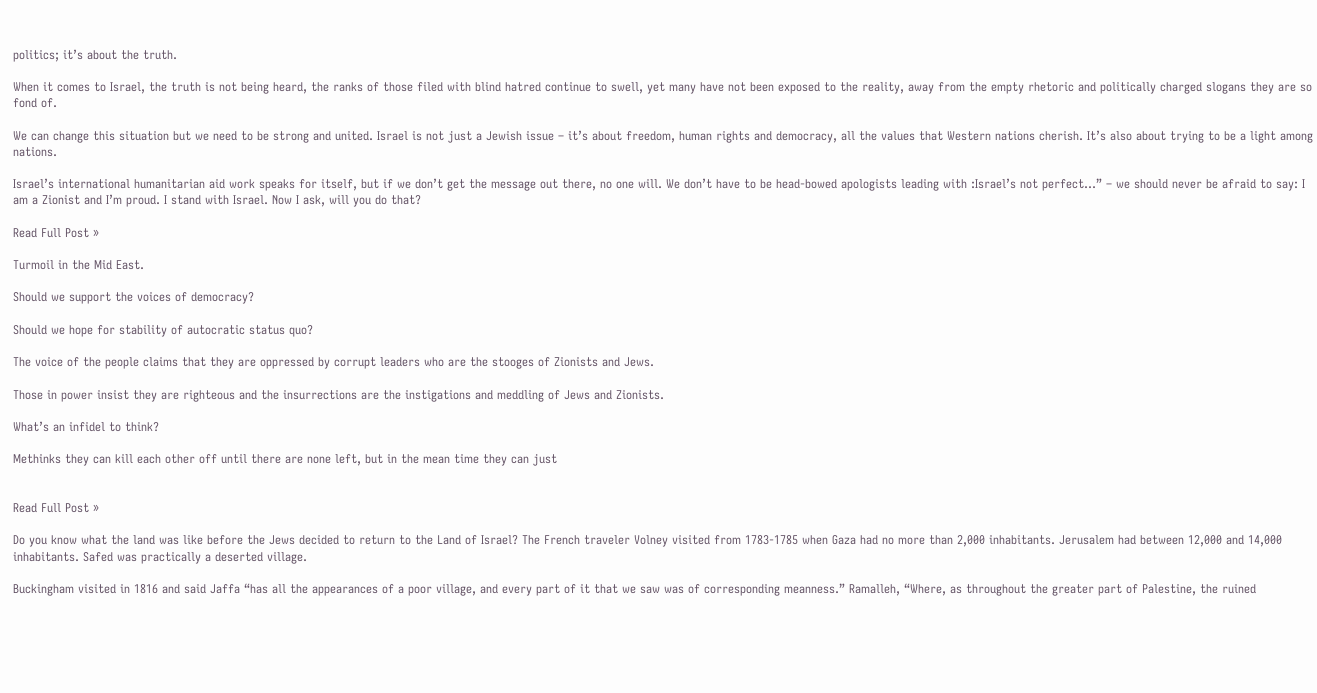politics; it’s about the truth.

When it comes to Israel, the truth is not being heard, the ranks of those filed with blind hatred continue to swell, yet many have not been exposed to the reality, away from the empty rhetoric and politically charged slogans they are so fond of.

We can change this situation but we need to be strong and united. Israel is not just a Jewish issue – it’s about freedom, human rights and democracy, all the values that Western nations cherish. It’s also about trying to be a light among nations.

Israel’s international humanitarian aid work speaks for itself, but if we don’t get the message out there, no one will. We don’t have to be head-bowed apologists leading with :Israel’s not perfect…” – we should never be afraid to say: I am a Zionist and I’m proud. I stand with Israel. Now I ask, will you do that?

Read Full Post »

Turmoil in the Mid East.

Should we support the voices of democracy?

Should we hope for stability of autocratic status quo?

The voice of the people claims that they are oppressed by corrupt leaders who are the stooges of Zionists and Jews.

Those in power insist they are righteous and the insurrections are the instigations and meddling of Jews and Zionists.

What’s an infidel to think?

Methinks they can kill each other off until there are none left, but in the mean time they can just


Read Full Post »

Do you know what the land was like before the Jews decided to return to the Land of Israel? The French traveler Volney visited from 1783-1785 when Gaza had no more than 2,000 inhabitants. Jerusalem had between 12,000 and 14,000 inhabitants. Safed was practically a deserted village.

Buckingham visited in 1816 and said Jaffa “has all the appearances of a poor village, and every part of it that we saw was of corresponding meanness.” Ramalleh, “Where, as throughout the greater part of Palestine, the ruined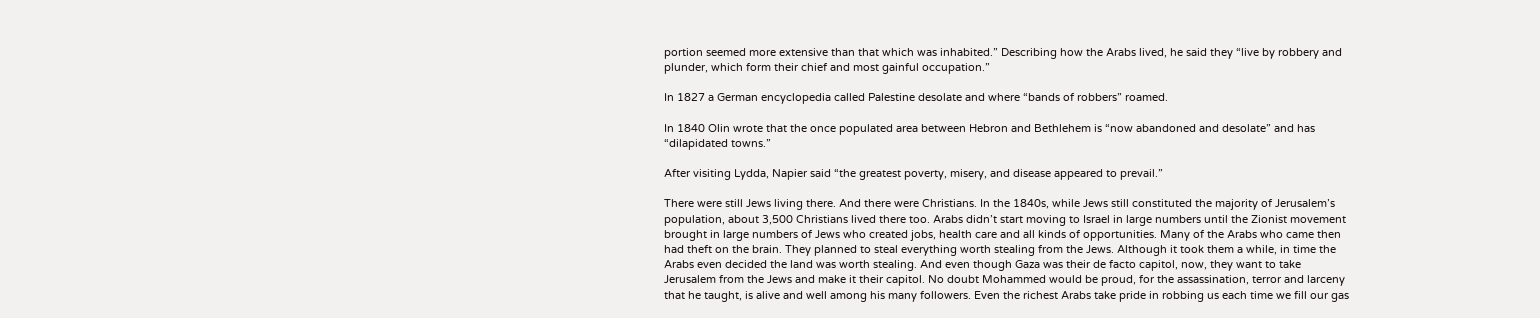portion seemed more extensive than that which was inhabited.” Describing how the Arabs lived, he said they “live by robbery and plunder, which form their chief and most gainful occupation.”

In 1827 a German encyclopedia called Palestine desolate and where “bands of robbers” roamed.

In 1840 Olin wrote that the once populated area between Hebron and Bethlehem is “now abandoned and desolate” and has “dilapidated towns.”

After visiting Lydda, Napier said “the greatest poverty, misery, and disease appeared to prevail.”

There were still Jews living there. And there were Christians. In the 1840s, while Jews still constituted the majority of Jerusalem’s population, about 3,500 Christians lived there too. Arabs didn’t start moving to Israel in large numbers until the Zionist movement brought in large numbers of Jews who created jobs, health care and all kinds of opportunities. Many of the Arabs who came then had theft on the brain. They planned to steal everything worth stealing from the Jews. Although it took them a while, in time the Arabs even decided the land was worth stealing. And even though Gaza was their de facto capitol, now, they want to take Jerusalem from the Jews and make it their capitol. No doubt Mohammed would be proud, for the assassination, terror and larceny that he taught, is alive and well among his many followers. Even the richest Arabs take pride in robbing us each time we fill our gas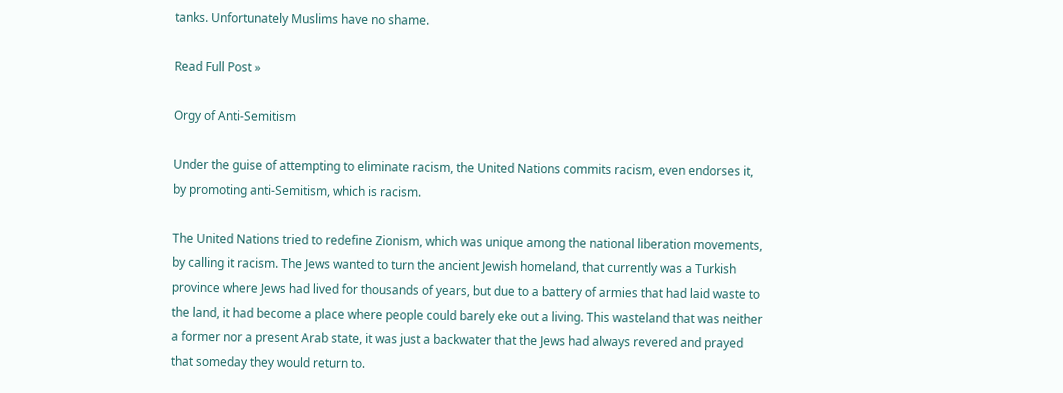tanks. Unfortunately Muslims have no shame.

Read Full Post »

Orgy of Anti-Semitism

Under the guise of attempting to eliminate racism, the United Nations commits racism, even endorses it, by promoting anti-Semitism, which is racism.

The United Nations tried to redefine Zionism, which was unique among the national liberation movements, by calling it racism. The Jews wanted to turn the ancient Jewish homeland, that currently was a Turkish province where Jews had lived for thousands of years, but due to a battery of armies that had laid waste to the land, it had become a place where people could barely eke out a living. This wasteland that was neither a former nor a present Arab state, it was just a backwater that the Jews had always revered and prayed that someday they would return to.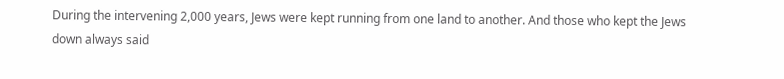During the intervening 2,000 years, Jews were kept running from one land to another. And those who kept the Jews down always said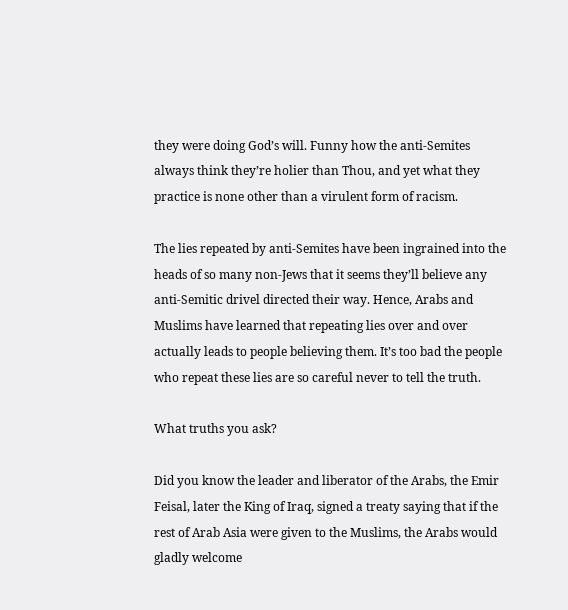they were doing God’s will. Funny how the anti-Semites always think they’re holier than Thou, and yet what they practice is none other than a virulent form of racism.

The lies repeated by anti-Semites have been ingrained into the heads of so many non-Jews that it seems they’ll believe any anti-Semitic drivel directed their way. Hence, Arabs and Muslims have learned that repeating lies over and over actually leads to people believing them. It’s too bad the people who repeat these lies are so careful never to tell the truth.

What truths you ask?

Did you know the leader and liberator of the Arabs, the Emir Feisal, later the King of Iraq, signed a treaty saying that if the rest of Arab Asia were given to the Muslims, the Arabs would gladly welcome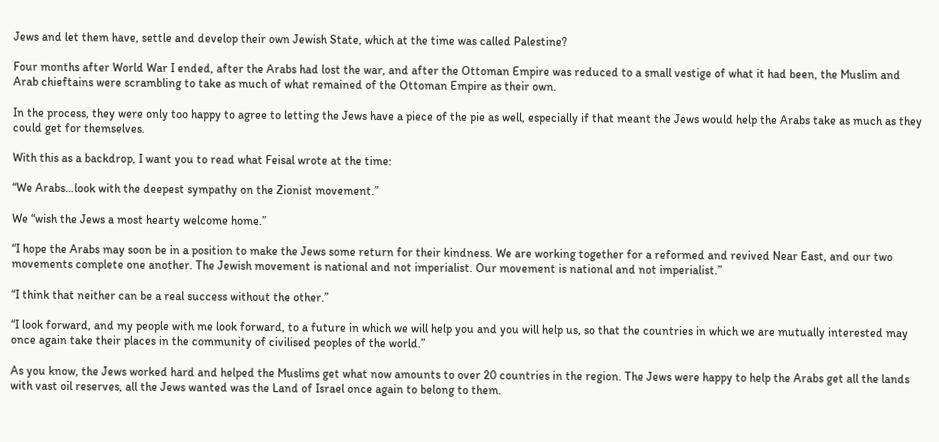Jews and let them have, settle and develop their own Jewish State, which at the time was called Palestine?

Four months after World War I ended, after the Arabs had lost the war, and after the Ottoman Empire was reduced to a small vestige of what it had been, the Muslim and Arab chieftains were scrambling to take as much of what remained of the Ottoman Empire as their own.

In the process, they were only too happy to agree to letting the Jews have a piece of the pie as well, especially if that meant the Jews would help the Arabs take as much as they could get for themselves.

With this as a backdrop, I want you to read what Feisal wrote at the time:

“We Arabs…look with the deepest sympathy on the Zionist movement.”

We “wish the Jews a most hearty welcome home.”

“I hope the Arabs may soon be in a position to make the Jews some return for their kindness. We are working together for a reformed and revived Near East, and our two movements complete one another. The Jewish movement is national and not imperialist. Our movement is national and not imperialist.”

“I think that neither can be a real success without the other.”

“I look forward, and my people with me look forward, to a future in which we will help you and you will help us, so that the countries in which we are mutually interested may once again take their places in the community of civilised peoples of the world.”

As you know, the Jews worked hard and helped the Muslims get what now amounts to over 20 countries in the region. The Jews were happy to help the Arabs get all the lands with vast oil reserves, all the Jews wanted was the Land of Israel once again to belong to them.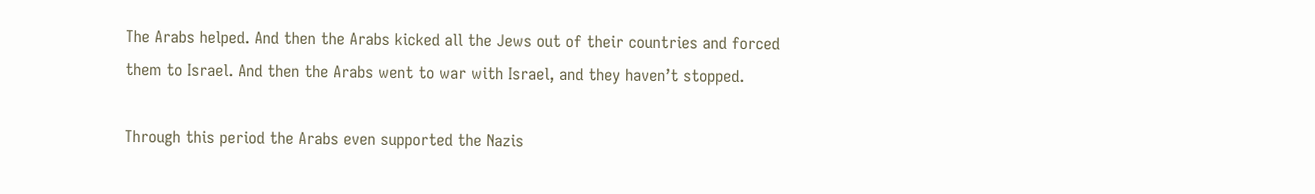The Arabs helped. And then the Arabs kicked all the Jews out of their countries and forced them to Israel. And then the Arabs went to war with Israel, and they haven’t stopped.

Through this period the Arabs even supported the Nazis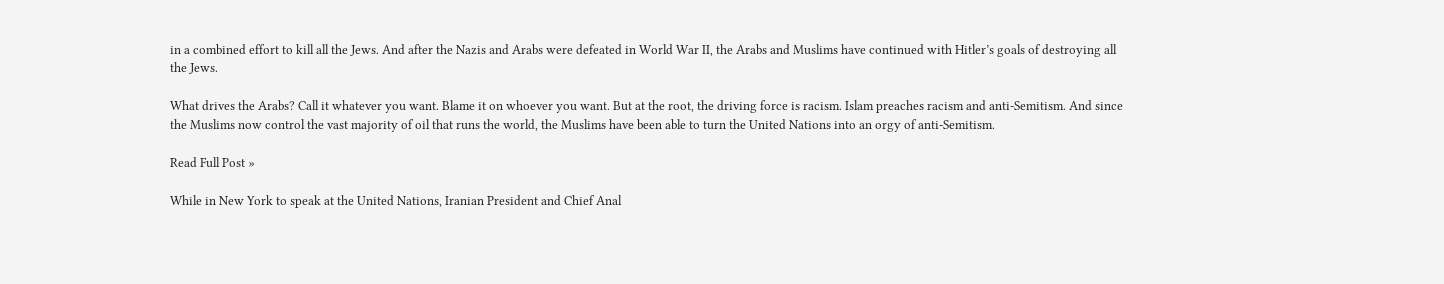in a combined effort to kill all the Jews. And after the Nazis and Arabs were defeated in World War II, the Arabs and Muslims have continued with Hitler’s goals of destroying all the Jews.

What drives the Arabs? Call it whatever you want. Blame it on whoever you want. But at the root, the driving force is racism. Islam preaches racism and anti-Semitism. And since the Muslims now control the vast majority of oil that runs the world, the Muslims have been able to turn the United Nations into an orgy of anti-Semitism.

Read Full Post »

While in New York to speak at the United Nations, Iranian President and Chief Anal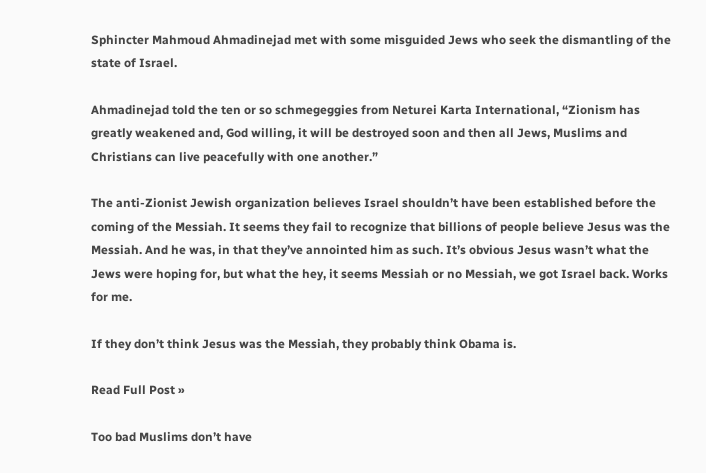Sphincter Mahmoud Ahmadinejad met with some misguided Jews who seek the dismantling of the state of Israel.

Ahmadinejad told the ten or so schmegeggies from Neturei Karta International, “Zionism has greatly weakened and, God willing, it will be destroyed soon and then all Jews, Muslims and Christians can live peacefully with one another.”

The anti-Zionist Jewish organization believes Israel shouldn’t have been established before the coming of the Messiah. It seems they fail to recognize that billions of people believe Jesus was the Messiah. And he was, in that they’ve annointed him as such. It’s obvious Jesus wasn’t what the Jews were hoping for, but what the hey, it seems Messiah or no Messiah, we got Israel back. Works for me.

If they don’t think Jesus was the Messiah, they probably think Obama is.

Read Full Post »

Too bad Muslims don’t have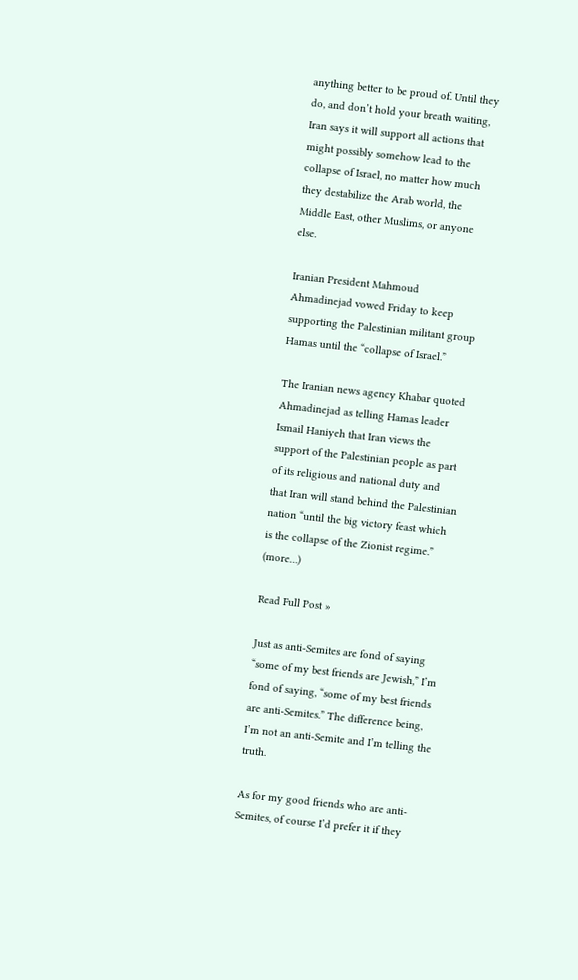anything better to be proud of. Until they do, and don’t hold your breath waiting, Iran says it will support all actions that might possibly somehow lead to the collapse of Israel, no matter how much they destabilize the Arab world, the Middle East, other Muslims, or anyone else.

Iranian President Mahmoud Ahmadinejad vowed Friday to keep supporting the Palestinian militant group Hamas until the “collapse of Israel.”

The Iranian news agency Khabar quoted Ahmadinejad as telling Hamas leader Ismail Haniyeh that Iran views the support of the Palestinian people as part of its religious and national duty and that Iran will stand behind the Palestinian nation “until the big victory feast which is the collapse of the Zionist regime.” (more…)

Read Full Post »

Just as anti-Semites are fond of saying “some of my best friends are Jewish,” I’m fond of saying, “some of my best friends are anti-Semites.” The difference being, I’m not an anti-Semite and I’m telling the truth.

As for my good friends who are anti-Semites, of course I’d prefer it if they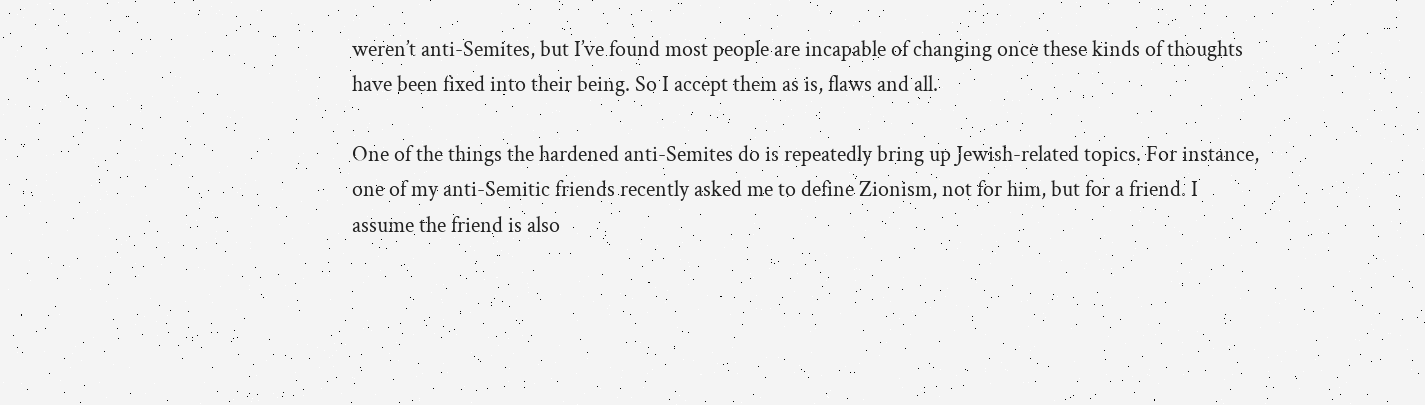weren’t anti-Semites, but I’ve found most people are incapable of changing once these kinds of thoughts have been fixed into their being. So I accept them as is, flaws and all.

One of the things the hardened anti-Semites do is repeatedly bring up Jewish-related topics. For instance, one of my anti-Semitic friends recently asked me to define Zionism, not for him, but for a friend. I assume the friend is also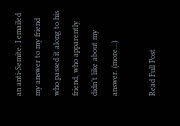an anti-Semite. I emailed my answer to my friend who passed it along to his friend, who apparently didn’t like about my answer. (more…)

Read Full Post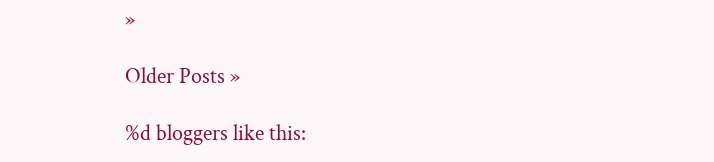»

Older Posts »

%d bloggers like this: